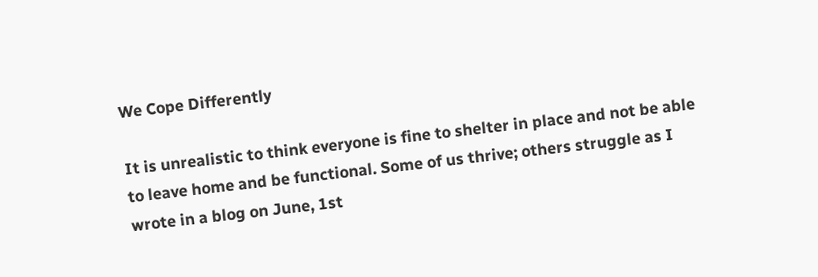We Cope Differently

It is unrealistic to think everyone is fine to shelter in place and not be able to leave home and be functional. Some of us thrive; others struggle as I wrote in a blog on June, 1st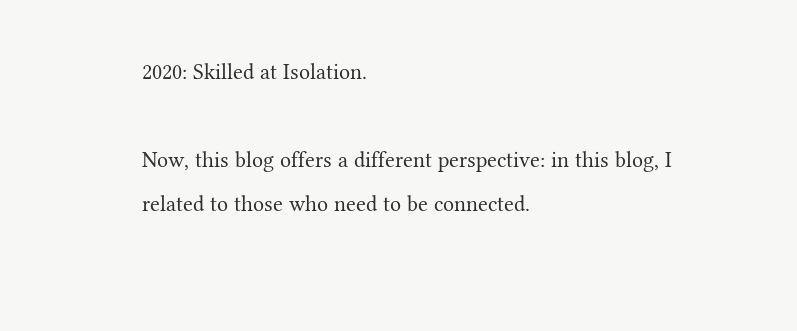2020: Skilled at Isolation.

Now, this blog offers a different perspective: in this blog, I related to those who need to be connected.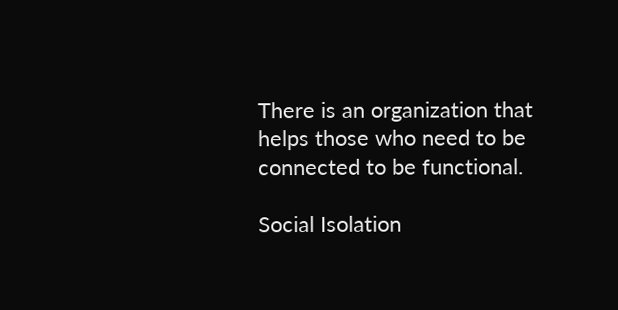There is an organization that helps those who need to be connected to be functional.

Social Isolation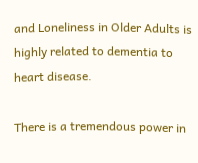and Loneliness in Older Adults is highly related to dementia to heart disease.

There is a tremendous power in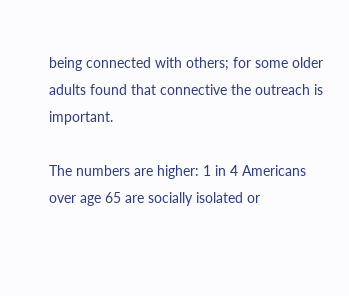being connected with others; for some older adults found that connective the outreach is important.

The numbers are higher: 1 in 4 Americans over age 65 are socially isolated or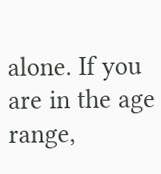alone. If you are in the age range,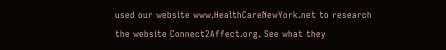used our website www.HealthCareNewYork.net to research the website Connect2Affect.org. See what they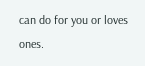can do for you or loves ones.